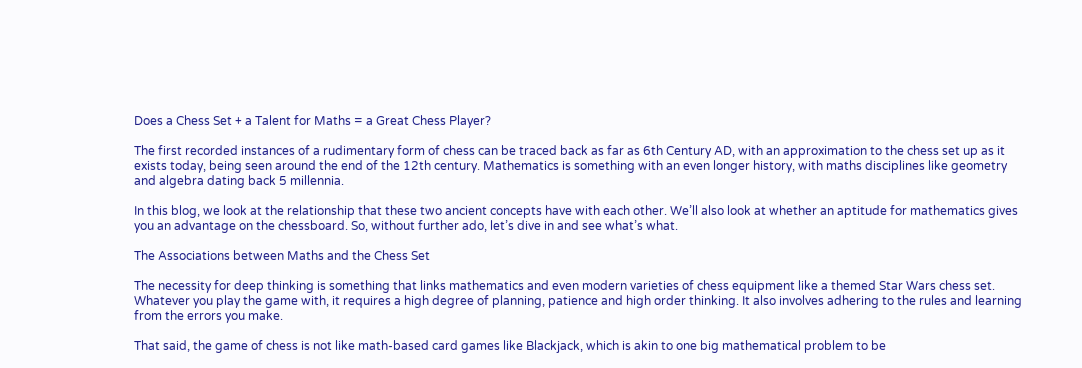Does a Chess Set + a Talent for Maths = a Great Chess Player?

The first recorded instances of a rudimentary form of chess can be traced back as far as 6th Century AD, with an approximation to the chess set up as it exists today, being seen around the end of the 12th century. Mathematics is something with an even longer history, with maths disciplines like geometry and algebra dating back 5 millennia.

In this blog, we look at the relationship that these two ancient concepts have with each other. We’ll also look at whether an aptitude for mathematics gives you an advantage on the chessboard. So, without further ado, let’s dive in and see what’s what.

The Associations between Maths and the Chess Set

The necessity for deep thinking is something that links mathematics and even modern varieties of chess equipment like a themed Star Wars chess set. Whatever you play the game with, it requires a high degree of planning, patience and high order thinking. It also involves adhering to the rules and learning from the errors you make.

That said, the game of chess is not like math-based card games like Blackjack, which is akin to one big mathematical problem to be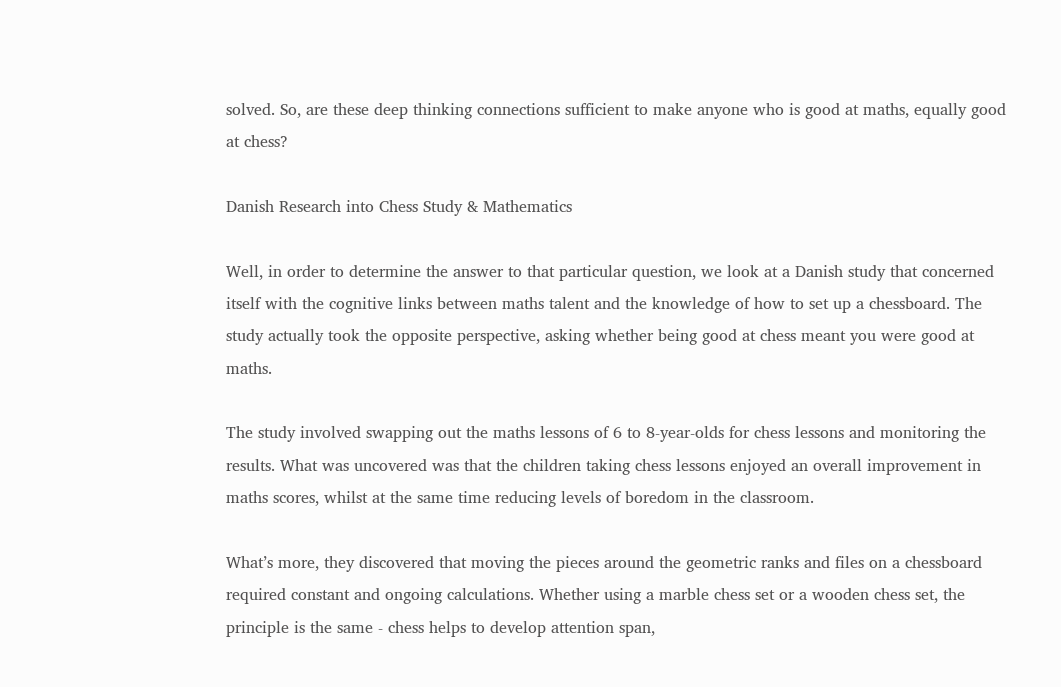solved. So, are these deep thinking connections sufficient to make anyone who is good at maths, equally good at chess?

Danish Research into Chess Study & Mathematics

Well, in order to determine the answer to that particular question, we look at a Danish study that concerned itself with the cognitive links between maths talent and the knowledge of how to set up a chessboard. The study actually took the opposite perspective, asking whether being good at chess meant you were good at maths.

The study involved swapping out the maths lessons of 6 to 8-year-olds for chess lessons and monitoring the results. What was uncovered was that the children taking chess lessons enjoyed an overall improvement in maths scores, whilst at the same time reducing levels of boredom in the classroom.

What’s more, they discovered that moving the pieces around the geometric ranks and files on a chessboard required constant and ongoing calculations. Whether using a marble chess set or a wooden chess set, the principle is the same - chess helps to develop attention span,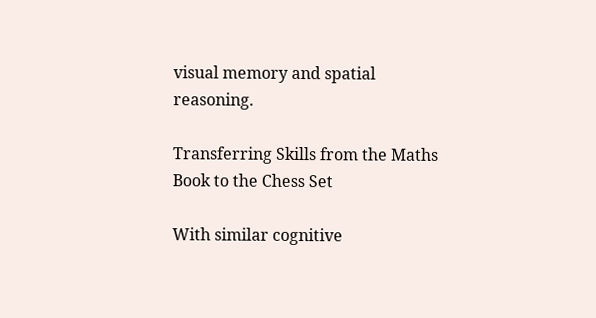visual memory and spatial reasoning.

Transferring Skills from the Maths Book to the Chess Set

With similar cognitive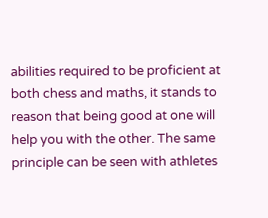abilities required to be proficient at both chess and maths, it stands to reason that being good at one will help you with the other. The same principle can be seen with athletes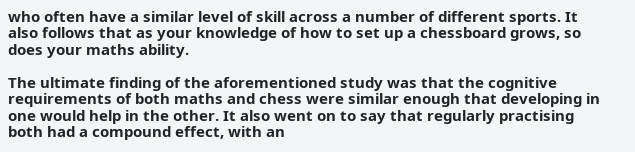who often have a similar level of skill across a number of different sports. It also follows that as your knowledge of how to set up a chessboard grows, so does your maths ability.

The ultimate finding of the aforementioned study was that the cognitive requirements of both maths and chess were similar enough that developing in one would help in the other. It also went on to say that regularly practising both had a compound effect, with an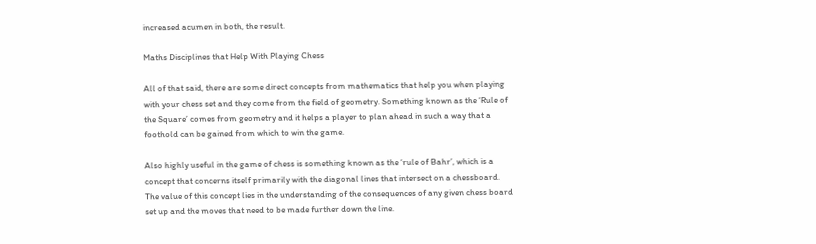increased acumen in both, the result.

Maths Disciplines that Help With Playing Chess

All of that said, there are some direct concepts from mathematics that help you when playing with your chess set and they come from the field of geometry. Something known as the ‘Rule of the Square’ comes from geometry and it helps a player to plan ahead in such a way that a foothold can be gained from which to win the game.

Also highly useful in the game of chess is something known as the ‘rule of Bahr’, which is a concept that concerns itself primarily with the diagonal lines that intersect on a chessboard. The value of this concept lies in the understanding of the consequences of any given chess board set up and the moves that need to be made further down the line.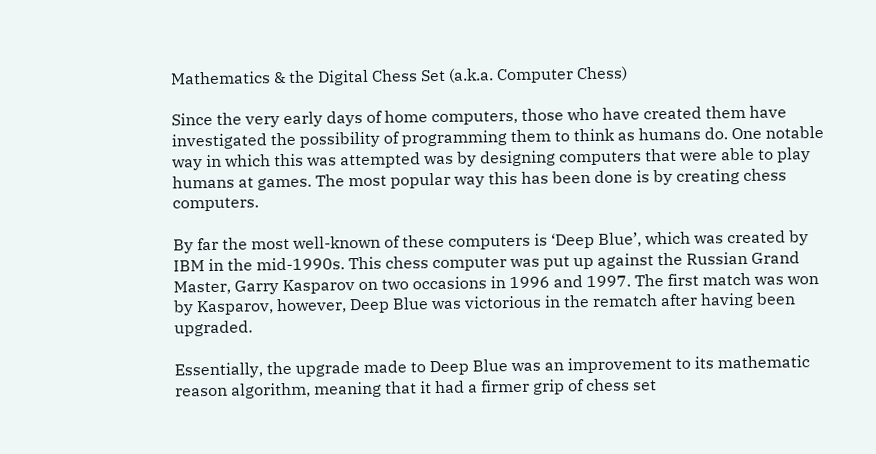Mathematics & the Digital Chess Set (a.k.a. Computer Chess)

Since the very early days of home computers, those who have created them have investigated the possibility of programming them to think as humans do. One notable way in which this was attempted was by designing computers that were able to play humans at games. The most popular way this has been done is by creating chess computers.

By far the most well-known of these computers is ‘Deep Blue’, which was created by IBM in the mid-1990s. This chess computer was put up against the Russian Grand Master, Garry Kasparov on two occasions in 1996 and 1997. The first match was won by Kasparov, however, Deep Blue was victorious in the rematch after having been upgraded.

Essentially, the upgrade made to Deep Blue was an improvement to its mathematic reason algorithm, meaning that it had a firmer grip of chess set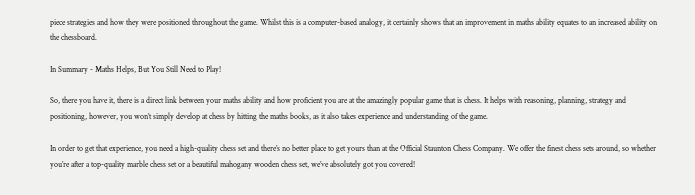piece strategies and how they were positioned throughout the game. Whilst this is a computer-based analogy, it certainly shows that an improvement in maths ability equates to an increased ability on the chessboard.

In Summary - Maths Helps, But You Still Need to Play!

So, there you have it, there is a direct link between your maths ability and how proficient you are at the amazingly popular game that is chess. It helps with reasoning, planning, strategy and positioning, however, you won’t simply develop at chess by hitting the maths books, as it also takes experience and understanding of the game.

In order to get that experience, you need a high-quality chess set and there’s no better place to get yours than at the Official Staunton Chess Company. We offer the finest chess sets around, so whether you’re after a top-quality marble chess set or a beautiful mahogany wooden chess set, we’ve absolutely got you covered!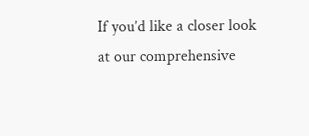If you’d like a closer look at our comprehensive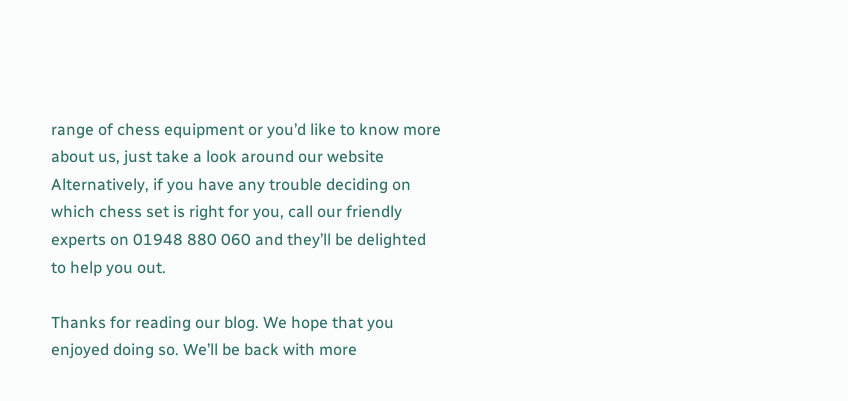range of chess equipment or you’d like to know more about us, just take a look around our website Alternatively, if you have any trouble deciding on which chess set is right for you, call our friendly experts on 01948 880 060 and they’ll be delighted to help you out.

Thanks for reading our blog. We hope that you enjoyed doing so. We’ll be back with more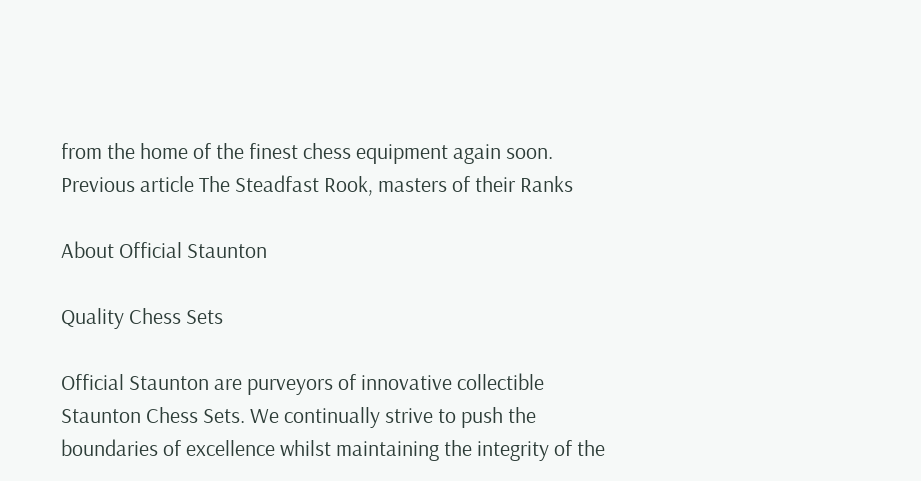from the home of the finest chess equipment again soon.
Previous article The Steadfast Rook, masters of their Ranks

About Official Staunton

Quality Chess Sets

Official Staunton are purveyors of innovative collectible Staunton Chess Sets. We continually strive to push the boundaries of excellence whilst maintaining the integrity of the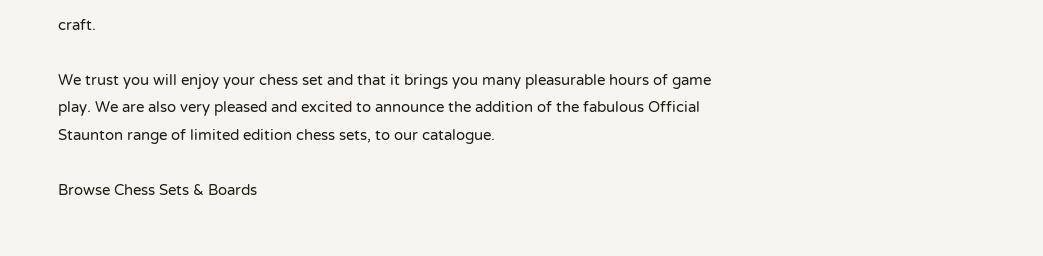craft.

We trust you will enjoy your chess set and that it brings you many pleasurable hours of game play. We are also very pleased and excited to announce the addition of the fabulous Official Staunton range of limited edition chess sets, to our catalogue.

Browse Chess Sets & Boards